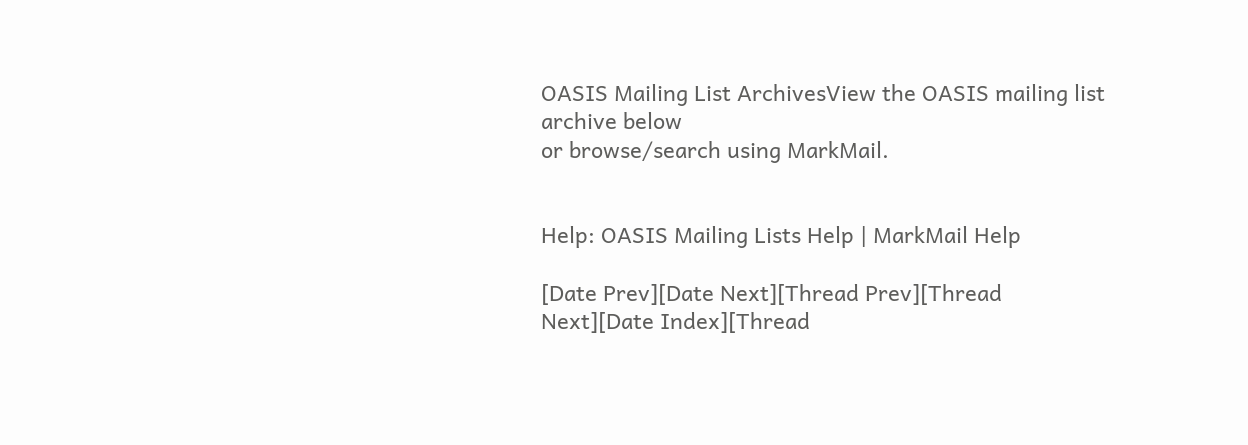OASIS Mailing List ArchivesView the OASIS mailing list archive below
or browse/search using MarkMail.


Help: OASIS Mailing Lists Help | MarkMail Help

[Date Prev][Date Next][Thread Prev][Thread Next][Date Index][Thread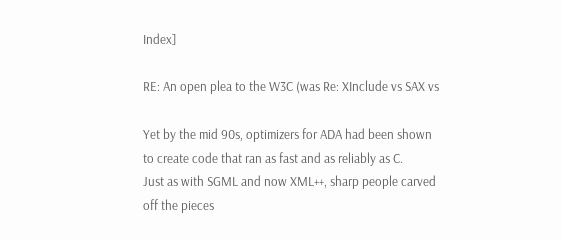Index]

RE: An open plea to the W3C (was Re: XInclude vs SAX vs

Yet by the mid 90s, optimizers for ADA had been shown
to create code that ran as fast and as reliably as C.
Just as with SGML and now XML++, sharp people carved
off the pieces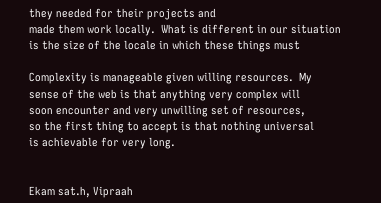they needed for their projects and
made them work locally.  What is different in our situation
is the size of the locale in which these things must

Complexity is manageable given willing resources.  My
sense of the web is that anything very complex will
soon encounter and very unwilling set of resources,
so the first thing to accept is that nothing universal
is achievable for very long.


Ekam sat.h, Vipraah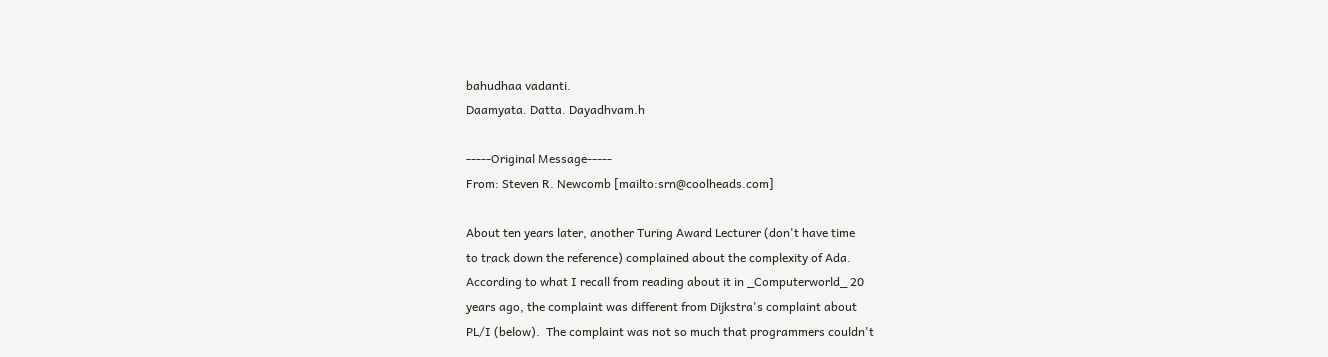bahudhaa vadanti.
Daamyata. Datta. Dayadhvam.h

-----Original Message-----
From: Steven R. Newcomb [mailto:srn@coolheads.com]

About ten years later, another Turing Award Lecturer (don't have time
to track down the reference) complained about the complexity of Ada.
According to what I recall from reading about it in _Computerworld_ 20
years ago, the complaint was different from Dijkstra's complaint about
PL/I (below).  The complaint was not so much that programmers couldn't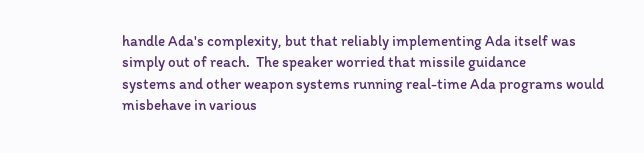handle Ada's complexity, but that reliably implementing Ada itself was
simply out of reach.  The speaker worried that missile guidance
systems and other weapon systems running real-time Ada programs would
misbehave in various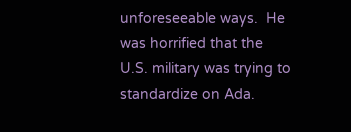unforeseeable ways.  He was horrified that the
U.S. military was trying to standardize on Ada.